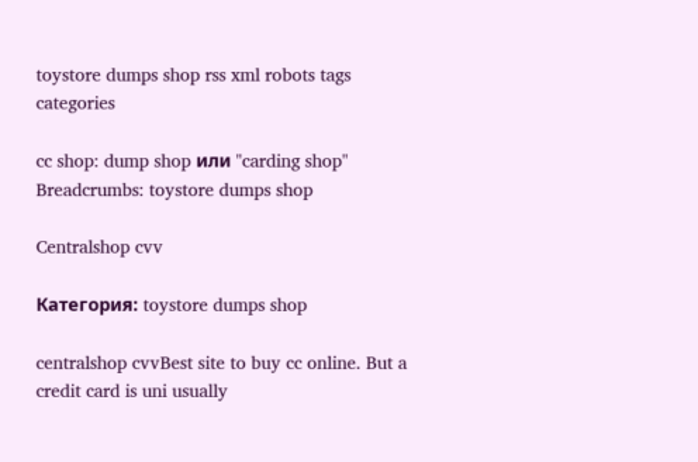toystore dumps shop rss xml robots tags categories

cc shop: dump shop или "carding shop"
Breadcrumbs: toystore dumps shop

Centralshop cvv

Категория: toystore dumps shop

centralshop cvvBest site to buy cc online. But a credit card is uni usually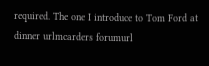required. The one I introduce to Tom Ford at dinner urlmcarders forumurl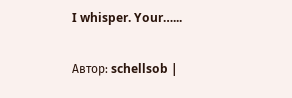I whisper. Your…...

Автор: schellsob |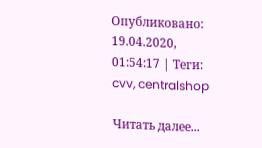Опубликовано: 19.04.2020, 01:54:17 | Теги: cvv, centralshop

Читать далее...